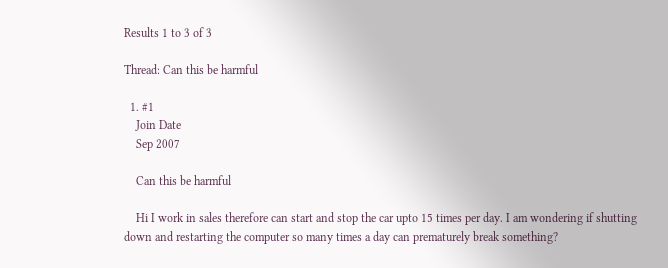Results 1 to 3 of 3

Thread: Can this be harmful

  1. #1
    Join Date
    Sep 2007

    Can this be harmful

    Hi I work in sales therefore can start and stop the car upto 15 times per day. I am wondering if shutting down and restarting the computer so many times a day can prematurely break something?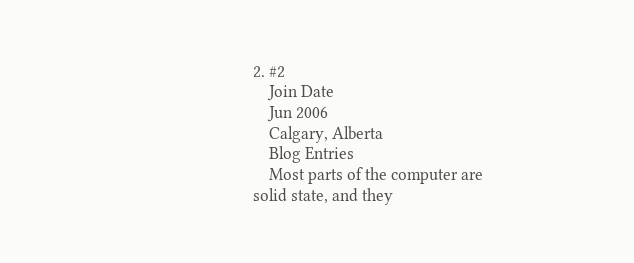2. #2
    Join Date
    Jun 2006
    Calgary, Alberta
    Blog Entries
    Most parts of the computer are solid state, and they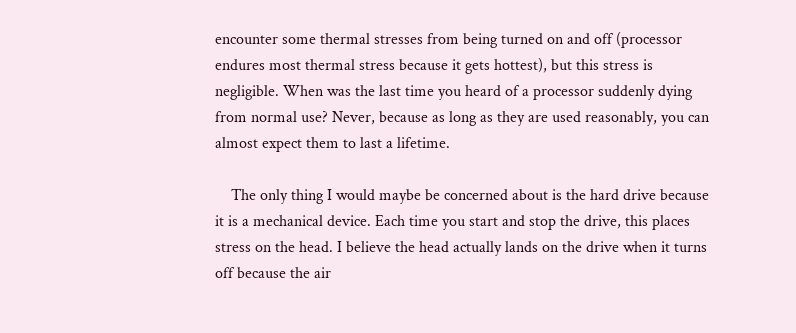encounter some thermal stresses from being turned on and off (processor endures most thermal stress because it gets hottest), but this stress is negligible. When was the last time you heard of a processor suddenly dying from normal use? Never, because as long as they are used reasonably, you can almost expect them to last a lifetime.

    The only thing I would maybe be concerned about is the hard drive because it is a mechanical device. Each time you start and stop the drive, this places stress on the head. I believe the head actually lands on the drive when it turns off because the air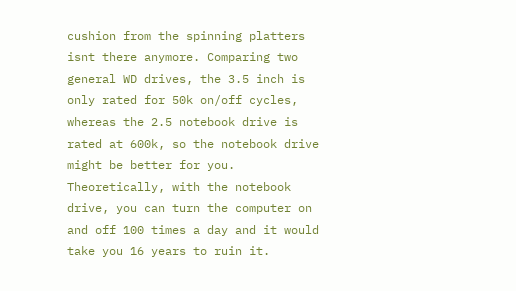cushion from the spinning platters isnt there anymore. Comparing two general WD drives, the 3.5 inch is only rated for 50k on/off cycles, whereas the 2.5 notebook drive is rated at 600k, so the notebook drive might be better for you. Theoretically, with the notebook drive, you can turn the computer on and off 100 times a day and it would take you 16 years to ruin it.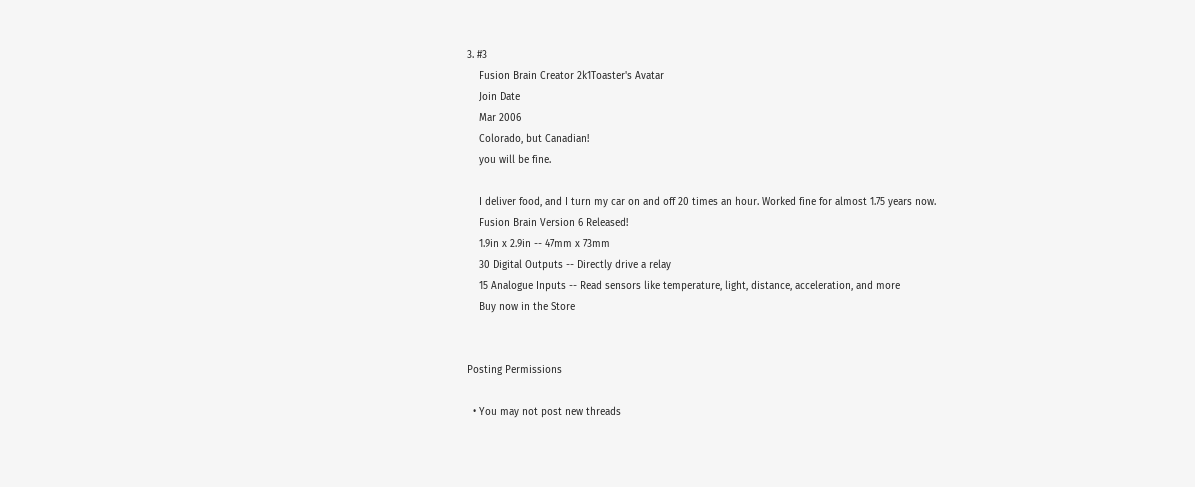3. #3
    Fusion Brain Creator 2k1Toaster's Avatar
    Join Date
    Mar 2006
    Colorado, but Canadian!
    you will be fine.

    I deliver food, and I turn my car on and off 20 times an hour. Worked fine for almost 1.75 years now.
    Fusion Brain Version 6 Released!
    1.9in x 2.9in -- 47mm x 73mm
    30 Digital Outputs -- Directly drive a relay
    15 Analogue Inputs -- Read sensors like temperature, light, distance, acceleration, and more
    Buy now in the Store


Posting Permissions

  • You may not post new threads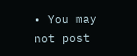• You may not post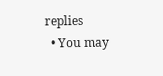replies
  • You may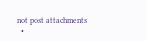not post attachments
  •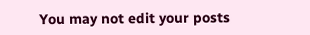You may not edit your posts